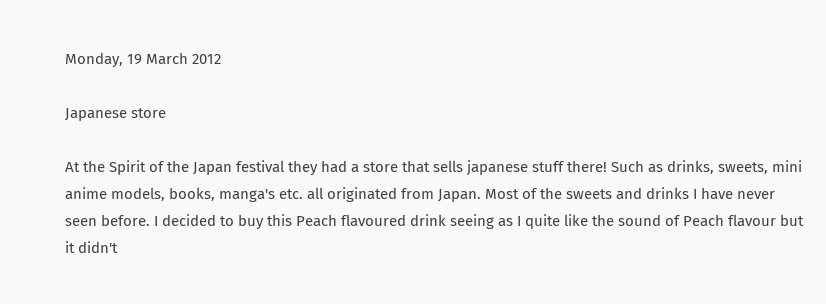Monday, 19 March 2012

Japanese store

At the Spirit of the Japan festival they had a store that sells japanese stuff there! Such as drinks, sweets, mini anime models, books, manga's etc. all originated from Japan. Most of the sweets and drinks I have never seen before. I decided to buy this Peach flavoured drink seeing as I quite like the sound of Peach flavour but it didn't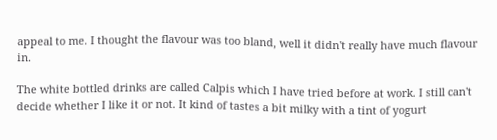appeal to me. I thought the flavour was too bland, well it didn't really have much flavour in.

The white bottled drinks are called Calpis which I have tried before at work. I still can't decide whether I like it or not. It kind of tastes a bit milky with a tint of yogurt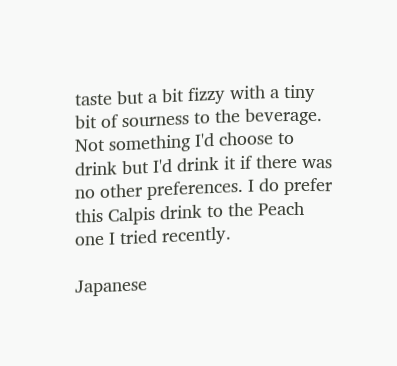taste but a bit fizzy with a tiny bit of sourness to the beverage. Not something I'd choose to drink but I'd drink it if there was no other preferences. I do prefer this Calpis drink to the Peach one I tried recently.

Japanese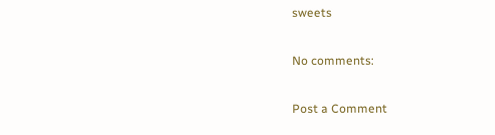sweets

No comments:

Post a Comment